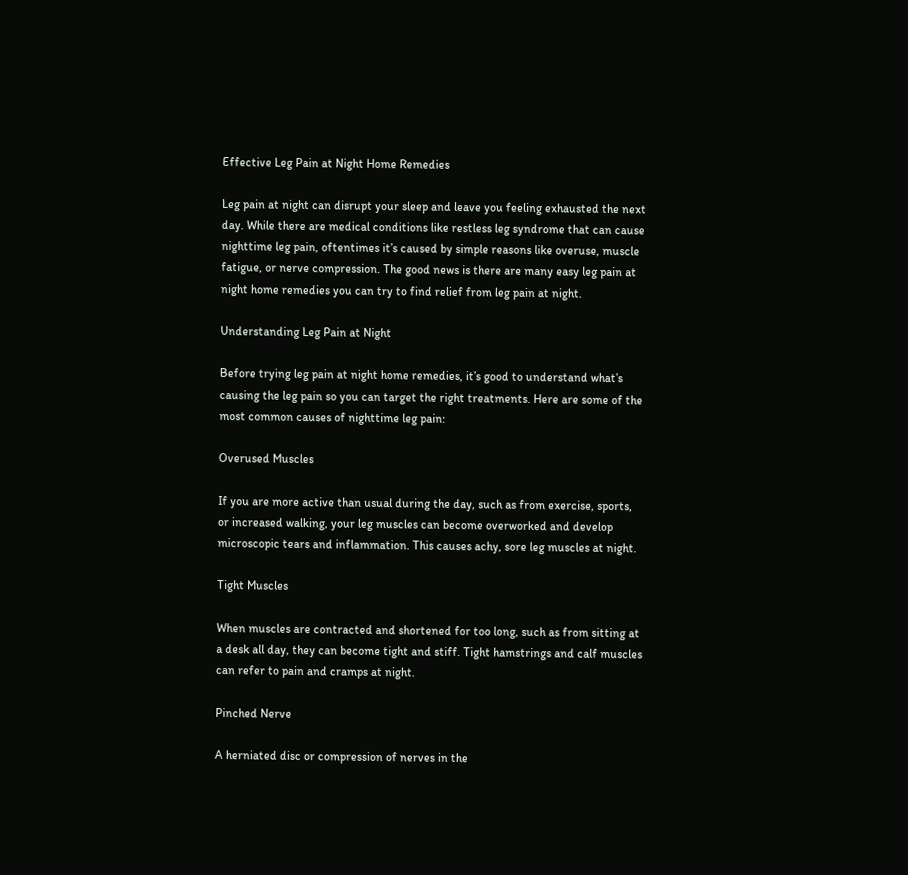Effective Leg Pain at Night Home Remedies

Leg pain at night can disrupt your sleep and leave you feeling exhausted the next day. While there are medical conditions like restless leg syndrome that can cause nighttime leg pain, oftentimes it’s caused by simple reasons like overuse, muscle fatigue, or nerve compression. The good news is there are many easy leg pain at night home remedies you can try to find relief from leg pain at night.

Understanding Leg Pain at Night

Before trying leg pain at night home remedies, it’s good to understand what’s causing the leg pain so you can target the right treatments. Here are some of the most common causes of nighttime leg pain:

Overused Muscles

If you are more active than usual during the day, such as from exercise, sports, or increased walking, your leg muscles can become overworked and develop microscopic tears and inflammation. This causes achy, sore leg muscles at night.

Tight Muscles

When muscles are contracted and shortened for too long, such as from sitting at a desk all day, they can become tight and stiff. Tight hamstrings and calf muscles can refer to pain and cramps at night.

Pinched Nerve

A herniated disc or compression of nerves in the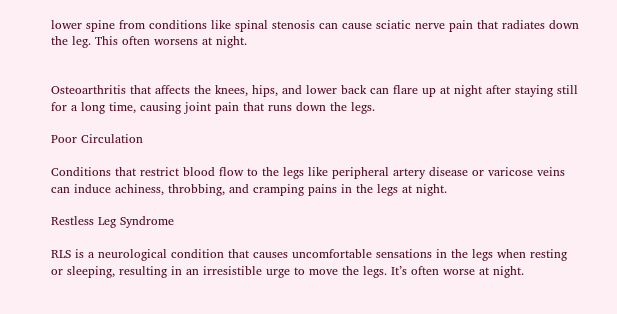lower spine from conditions like spinal stenosis can cause sciatic nerve pain that radiates down the leg. This often worsens at night.


Osteoarthritis that affects the knees, hips, and lower back can flare up at night after staying still for a long time, causing joint pain that runs down the legs.

Poor Circulation

Conditions that restrict blood flow to the legs like peripheral artery disease or varicose veins can induce achiness, throbbing, and cramping pains in the legs at night.

Restless Leg Syndrome

RLS is a neurological condition that causes uncomfortable sensations in the legs when resting or sleeping, resulting in an irresistible urge to move the legs. It’s often worse at night.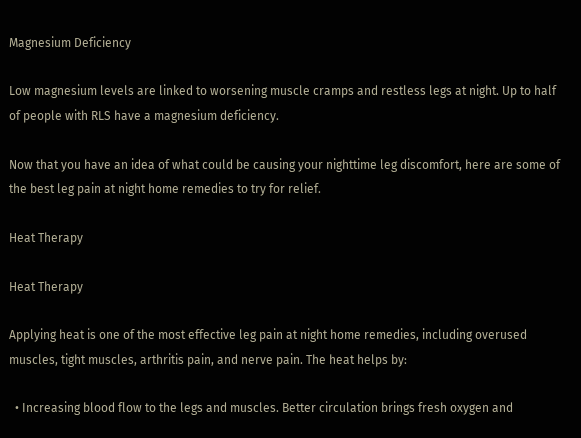Magnesium Deficiency

Low magnesium levels are linked to worsening muscle cramps and restless legs at night. Up to half of people with RLS have a magnesium deficiency.

Now that you have an idea of what could be causing your nighttime leg discomfort, here are some of the best leg pain at night home remedies to try for relief.

Heat Therapy

Heat Therapy

Applying heat is one of the most effective leg pain at night home remedies, including overused muscles, tight muscles, arthritis pain, and nerve pain. The heat helps by:

  • Increasing blood flow to the legs and muscles. Better circulation brings fresh oxygen and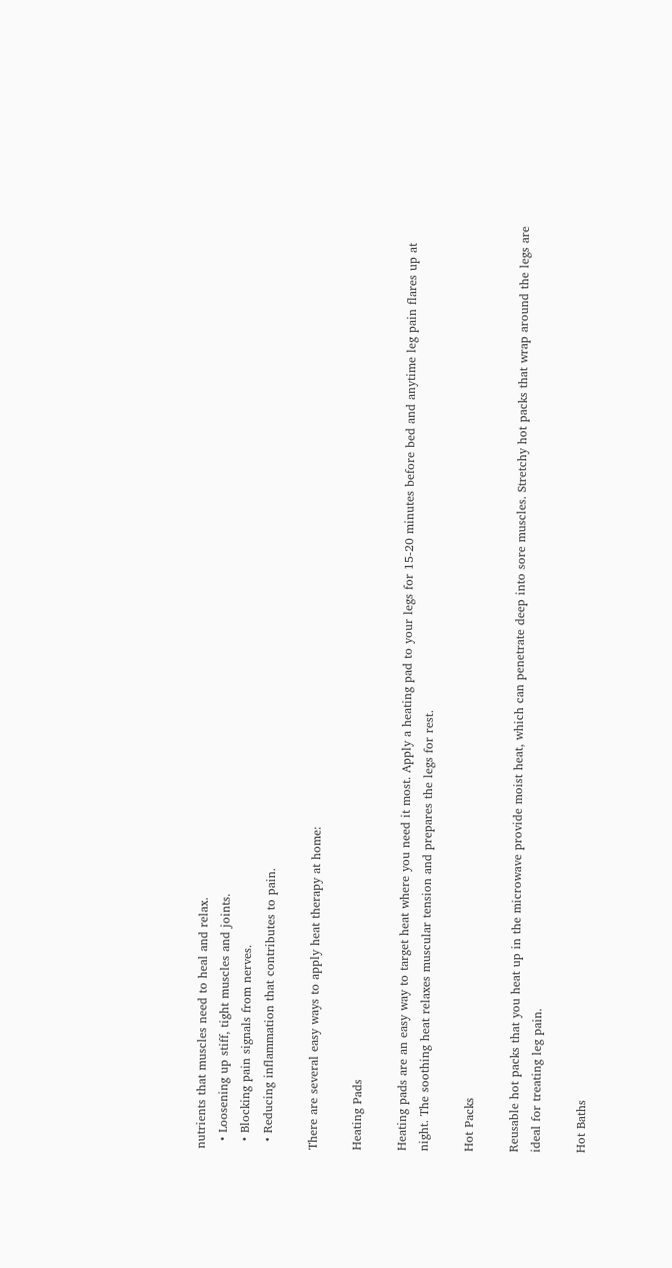nutrients that muscles need to heal and relax.
  • Loosening up stiff, tight muscles and joints.
  • Blocking pain signals from nerves.
  • Reducing inflammation that contributes to pain.

There are several easy ways to apply heat therapy at home:

Heating Pads

Heating pads are an easy way to target heat where you need it most. Apply a heating pad to your legs for 15-20 minutes before bed and anytime leg pain flares up at night. The soothing heat relaxes muscular tension and prepares the legs for rest.

Hot Packs

Reusable hot packs that you heat up in the microwave provide moist heat, which can penetrate deep into sore muscles. Stretchy hot packs that wrap around the legs are ideal for treating leg pain.

Hot Baths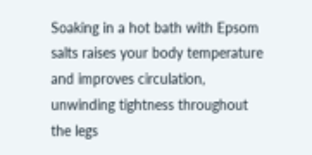Soaking in a hot bath with Epsom salts raises your body temperature and improves circulation, unwinding tightness throughout the legs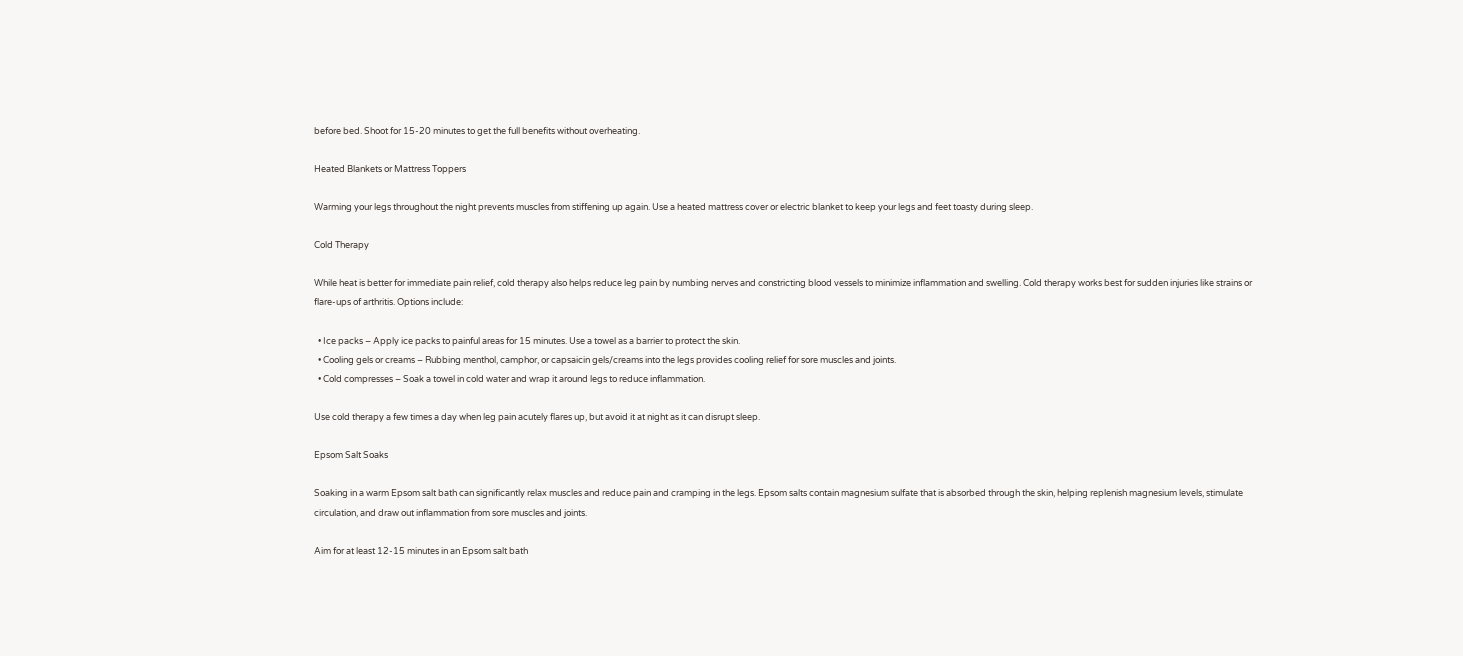before bed. Shoot for 15-20 minutes to get the full benefits without overheating.

Heated Blankets or Mattress Toppers

Warming your legs throughout the night prevents muscles from stiffening up again. Use a heated mattress cover or electric blanket to keep your legs and feet toasty during sleep.

Cold Therapy

While heat is better for immediate pain relief, cold therapy also helps reduce leg pain by numbing nerves and constricting blood vessels to minimize inflammation and swelling. Cold therapy works best for sudden injuries like strains or flare-ups of arthritis. Options include:

  • Ice packs – Apply ice packs to painful areas for 15 minutes. Use a towel as a barrier to protect the skin.
  • Cooling gels or creams – Rubbing menthol, camphor, or capsaicin gels/creams into the legs provides cooling relief for sore muscles and joints.
  • Cold compresses – Soak a towel in cold water and wrap it around legs to reduce inflammation.

Use cold therapy a few times a day when leg pain acutely flares up, but avoid it at night as it can disrupt sleep.

Epsom Salt Soaks

Soaking in a warm Epsom salt bath can significantly relax muscles and reduce pain and cramping in the legs. Epsom salts contain magnesium sulfate that is absorbed through the skin, helping replenish magnesium levels, stimulate circulation, and draw out inflammation from sore muscles and joints.

Aim for at least 12-15 minutes in an Epsom salt bath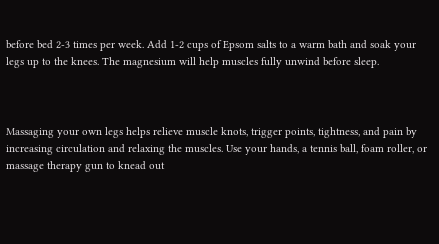before bed 2-3 times per week. Add 1-2 cups of Epsom salts to a warm bath and soak your legs up to the knees. The magnesium will help muscles fully unwind before sleep.



Massaging your own legs helps relieve muscle knots, trigger points, tightness, and pain by increasing circulation and relaxing the muscles. Use your hands, a tennis ball, foam roller, or massage therapy gun to knead out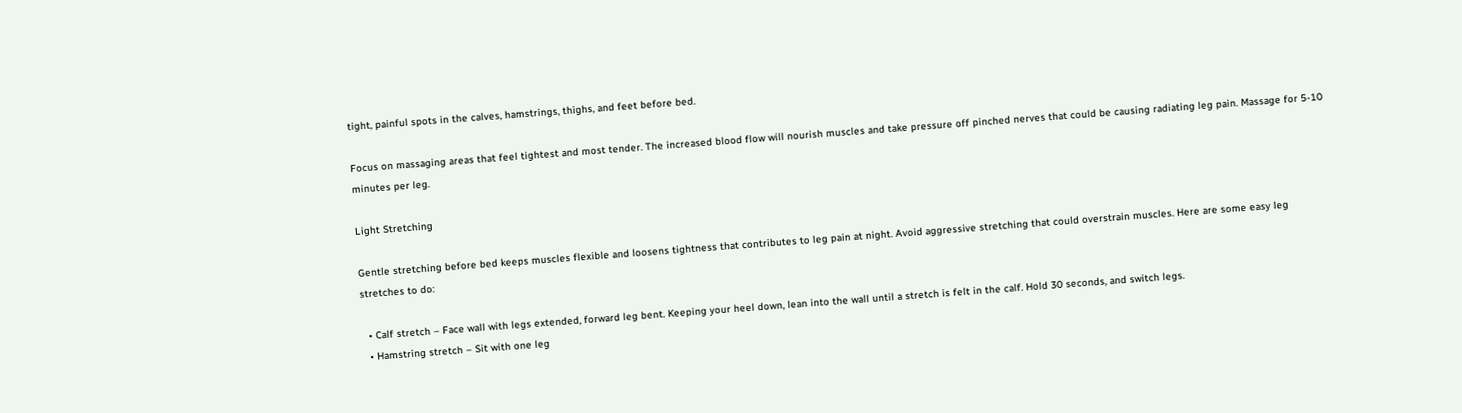tight, painful spots in the calves, hamstrings, thighs, and feet before bed.

Focus on massaging areas that feel tightest and most tender. The increased blood flow will nourish muscles and take pressure off pinched nerves that could be causing radiating leg pain. Massage for 5-10 minutes per leg.

Light Stretching

Gentle stretching before bed keeps muscles flexible and loosens tightness that contributes to leg pain at night. Avoid aggressive stretching that could overstrain muscles. Here are some easy leg stretches to do:

  • Calf stretch – Face wall with legs extended, forward leg bent. Keeping your heel down, lean into the wall until a stretch is felt in the calf. Hold 30 seconds, and switch legs.
  • Hamstring stretch – Sit with one leg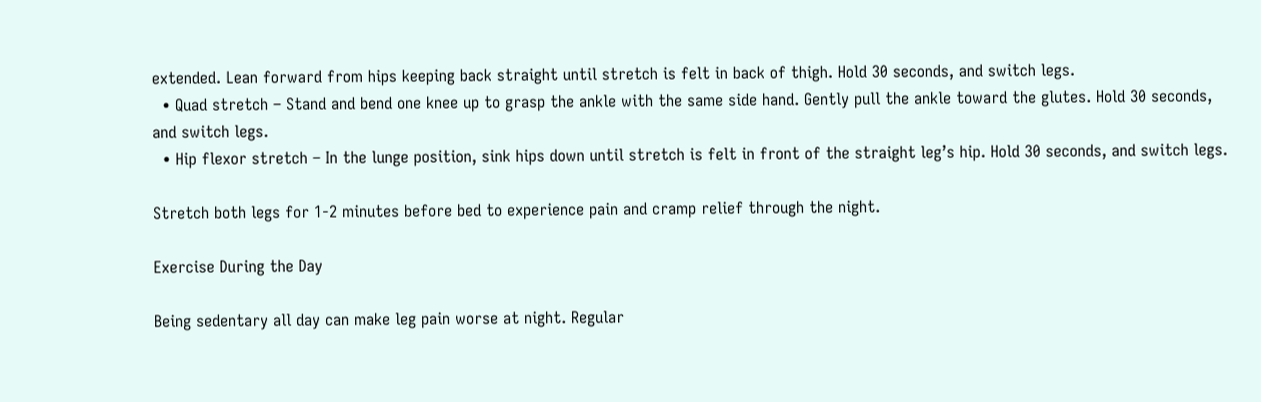extended. Lean forward from hips keeping back straight until stretch is felt in back of thigh. Hold 30 seconds, and switch legs.
  • Quad stretch – Stand and bend one knee up to grasp the ankle with the same side hand. Gently pull the ankle toward the glutes. Hold 30 seconds, and switch legs.
  • Hip flexor stretch – In the lunge position, sink hips down until stretch is felt in front of the straight leg’s hip. Hold 30 seconds, and switch legs.

Stretch both legs for 1-2 minutes before bed to experience pain and cramp relief through the night.

Exercise During the Day

Being sedentary all day can make leg pain worse at night. Regular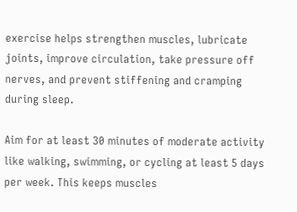exercise helps strengthen muscles, lubricate joints, improve circulation, take pressure off nerves, and prevent stiffening and cramping during sleep.

Aim for at least 30 minutes of moderate activity like walking, swimming, or cycling at least 5 days per week. This keeps muscles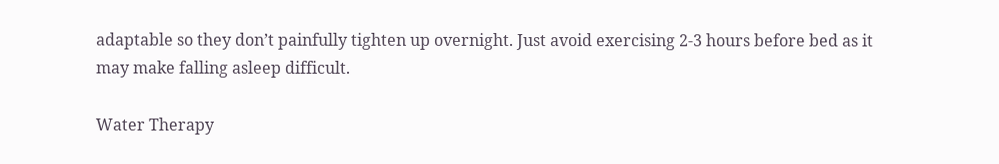adaptable so they don’t painfully tighten up overnight. Just avoid exercising 2-3 hours before bed as it may make falling asleep difficult.

Water Therapy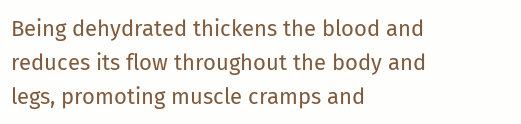Being dehydrated thickens the blood and reduces its flow throughout the body and legs, promoting muscle cramps and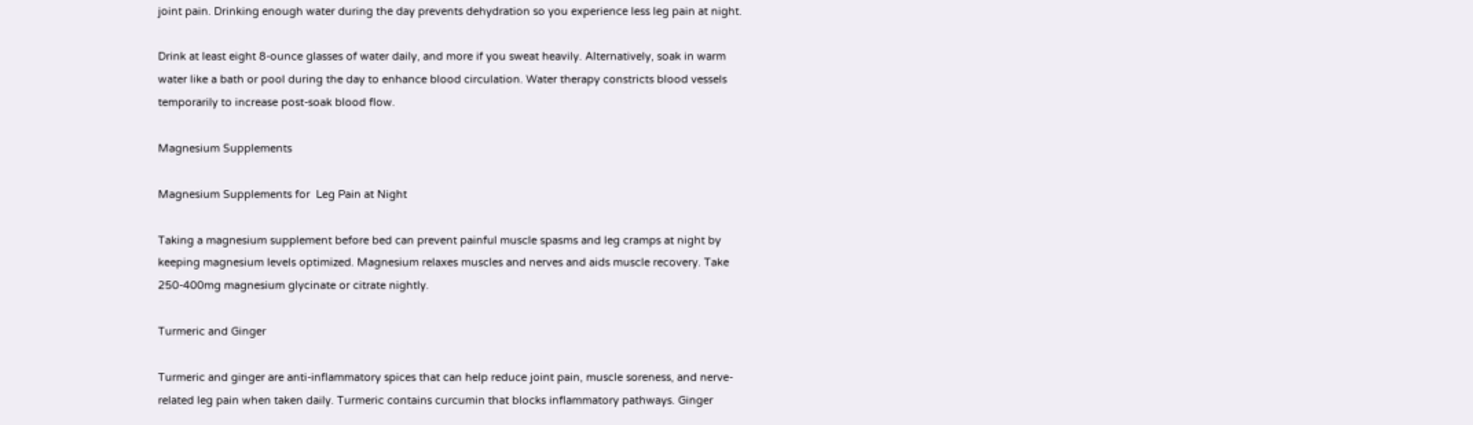joint pain. Drinking enough water during the day prevents dehydration so you experience less leg pain at night.

Drink at least eight 8-ounce glasses of water daily, and more if you sweat heavily. Alternatively, soak in warm water like a bath or pool during the day to enhance blood circulation. Water therapy constricts blood vessels temporarily to increase post-soak blood flow.

Magnesium Supplements

Magnesium Supplements for  Leg Pain at Night

Taking a magnesium supplement before bed can prevent painful muscle spasms and leg cramps at night by keeping magnesium levels optimized. Magnesium relaxes muscles and nerves and aids muscle recovery. Take 250-400mg magnesium glycinate or citrate nightly.

Turmeric and Ginger

Turmeric and ginger are anti-inflammatory spices that can help reduce joint pain, muscle soreness, and nerve-related leg pain when taken daily. Turmeric contains curcumin that blocks inflammatory pathways. Ginger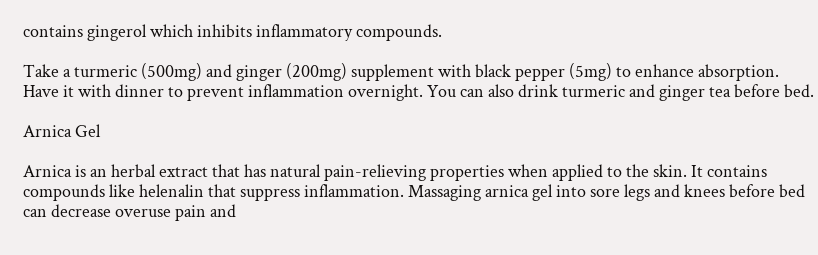contains gingerol which inhibits inflammatory compounds.

Take a turmeric (500mg) and ginger (200mg) supplement with black pepper (5mg) to enhance absorption. Have it with dinner to prevent inflammation overnight. You can also drink turmeric and ginger tea before bed.

Arnica Gel

Arnica is an herbal extract that has natural pain-relieving properties when applied to the skin. It contains compounds like helenalin that suppress inflammation. Massaging arnica gel into sore legs and knees before bed can decrease overuse pain and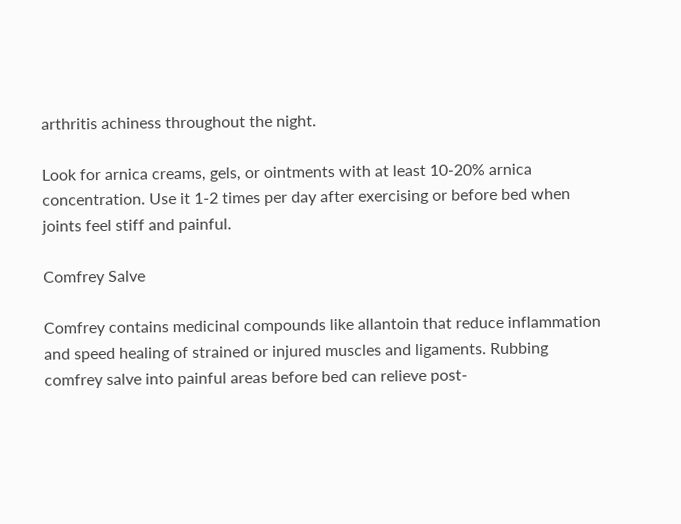arthritis achiness throughout the night.

Look for arnica creams, gels, or ointments with at least 10-20% arnica concentration. Use it 1-2 times per day after exercising or before bed when joints feel stiff and painful.

Comfrey Salve

Comfrey contains medicinal compounds like allantoin that reduce inflammation and speed healing of strained or injured muscles and ligaments. Rubbing comfrey salve into painful areas before bed can relieve post-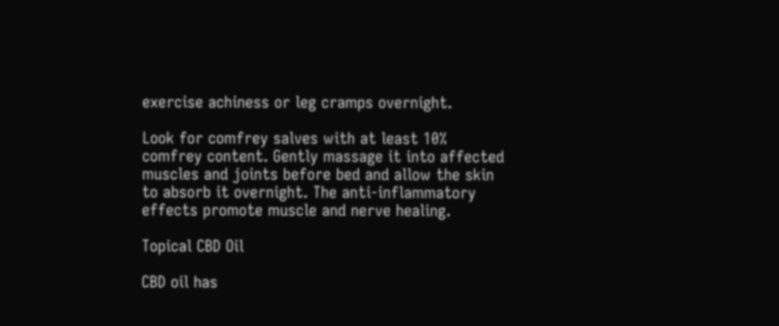exercise achiness or leg cramps overnight.

Look for comfrey salves with at least 10% comfrey content. Gently massage it into affected muscles and joints before bed and allow the skin to absorb it overnight. The anti-inflammatory effects promote muscle and nerve healing.

Topical CBD Oil

CBD oil has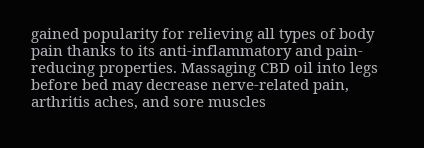gained popularity for relieving all types of body pain thanks to its anti-inflammatory and pain-reducing properties. Massaging CBD oil into legs before bed may decrease nerve-related pain, arthritis aches, and sore muscles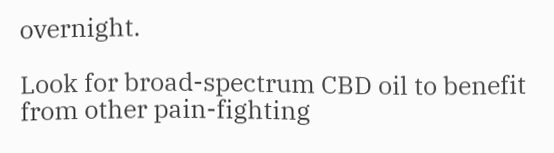overnight.

Look for broad-spectrum CBD oil to benefit from other pain-fighting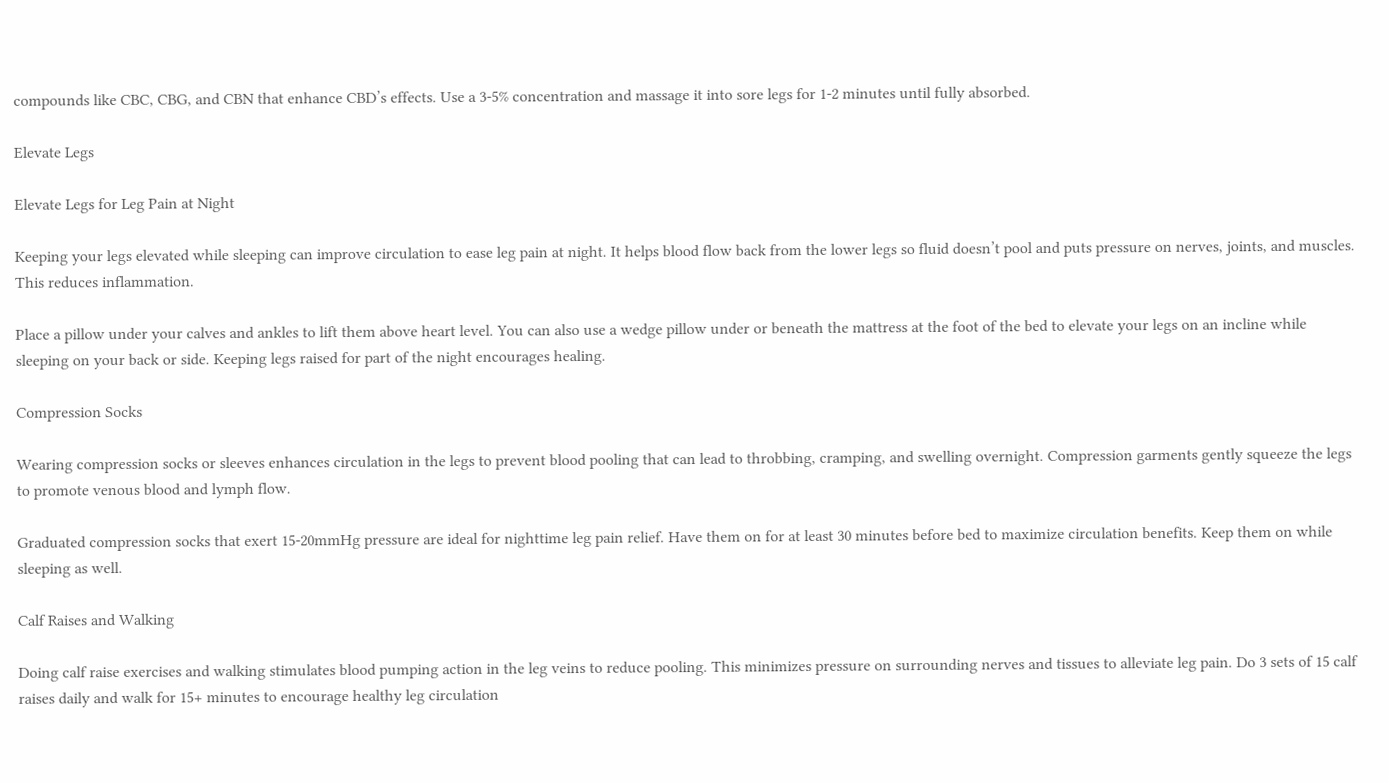compounds like CBC, CBG, and CBN that enhance CBD’s effects. Use a 3-5% concentration and massage it into sore legs for 1-2 minutes until fully absorbed.

Elevate Legs

Elevate Legs for Leg Pain at Night

Keeping your legs elevated while sleeping can improve circulation to ease leg pain at night. It helps blood flow back from the lower legs so fluid doesn’t pool and puts pressure on nerves, joints, and muscles. This reduces inflammation.

Place a pillow under your calves and ankles to lift them above heart level. You can also use a wedge pillow under or beneath the mattress at the foot of the bed to elevate your legs on an incline while sleeping on your back or side. Keeping legs raised for part of the night encourages healing.

Compression Socks

Wearing compression socks or sleeves enhances circulation in the legs to prevent blood pooling that can lead to throbbing, cramping, and swelling overnight. Compression garments gently squeeze the legs to promote venous blood and lymph flow.

Graduated compression socks that exert 15-20mmHg pressure are ideal for nighttime leg pain relief. Have them on for at least 30 minutes before bed to maximize circulation benefits. Keep them on while sleeping as well.

Calf Raises and Walking

Doing calf raise exercises and walking stimulates blood pumping action in the leg veins to reduce pooling. This minimizes pressure on surrounding nerves and tissues to alleviate leg pain. Do 3 sets of 15 calf raises daily and walk for 15+ minutes to encourage healthy leg circulation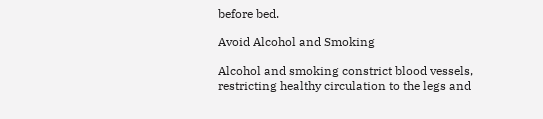before bed.

Avoid Alcohol and Smoking

Alcohol and smoking constrict blood vessels, restricting healthy circulation to the legs and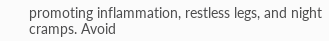promoting inflammation, restless legs, and night cramps. Avoid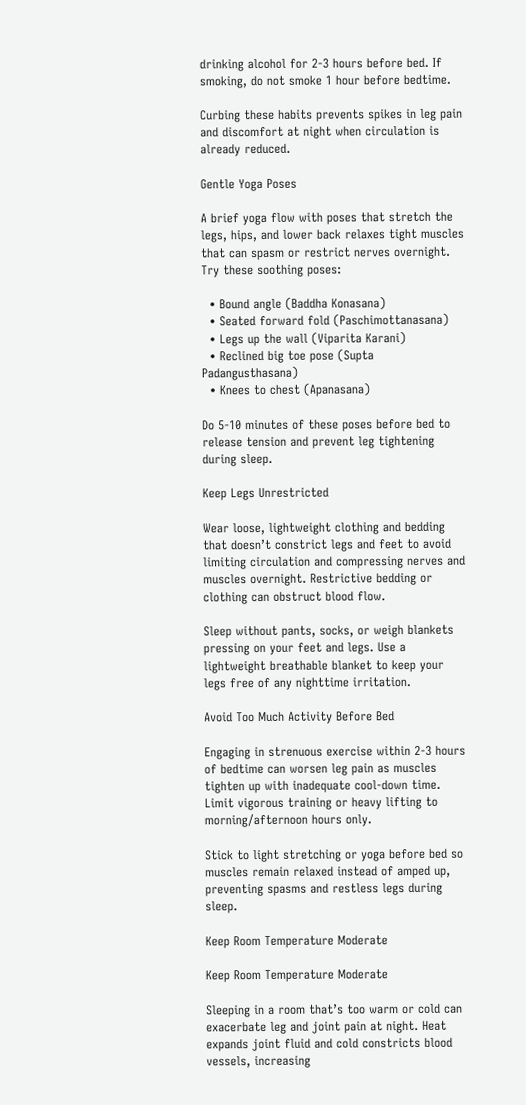drinking alcohol for 2-3 hours before bed. If smoking, do not smoke 1 hour before bedtime.

Curbing these habits prevents spikes in leg pain and discomfort at night when circulation is already reduced.

Gentle Yoga Poses

A brief yoga flow with poses that stretch the legs, hips, and lower back relaxes tight muscles that can spasm or restrict nerves overnight. Try these soothing poses:

  • Bound angle (Baddha Konasana)
  • Seated forward fold (Paschimottanasana)
  • Legs up the wall (Viparita Karani)
  • Reclined big toe pose (Supta Padangusthasana)
  • Knees to chest (Apanasana)

Do 5-10 minutes of these poses before bed to release tension and prevent leg tightening during sleep.

Keep Legs Unrestricted

Wear loose, lightweight clothing and bedding that doesn’t constrict legs and feet to avoid limiting circulation and compressing nerves and muscles overnight. Restrictive bedding or clothing can obstruct blood flow.

Sleep without pants, socks, or weigh blankets pressing on your feet and legs. Use a lightweight breathable blanket to keep your legs free of any nighttime irritation.

Avoid Too Much Activity Before Bed

Engaging in strenuous exercise within 2-3 hours of bedtime can worsen leg pain as muscles tighten up with inadequate cool-down time. Limit vigorous training or heavy lifting to morning/afternoon hours only.

Stick to light stretching or yoga before bed so muscles remain relaxed instead of amped up, preventing spasms and restless legs during sleep.

Keep Room Temperature Moderate

Keep Room Temperature Moderate

Sleeping in a room that’s too warm or cold can exacerbate leg and joint pain at night. Heat expands joint fluid and cold constricts blood vessels, increasing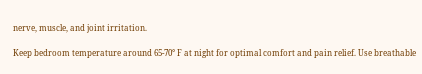nerve, muscle, and joint irritation.

Keep bedroom temperature around 65-70° F at night for optimal comfort and pain relief. Use breathable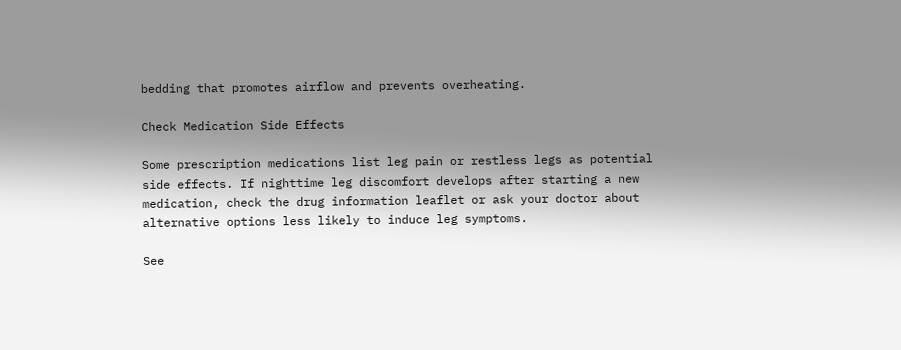bedding that promotes airflow and prevents overheating.

Check Medication Side Effects

Some prescription medications list leg pain or restless legs as potential side effects. If nighttime leg discomfort develops after starting a new medication, check the drug information leaflet or ask your doctor about alternative options less likely to induce leg symptoms.

See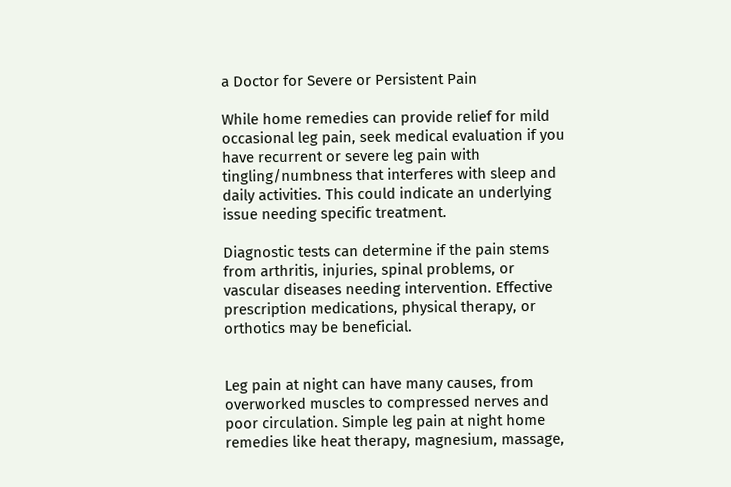a Doctor for Severe or Persistent Pain

While home remedies can provide relief for mild occasional leg pain, seek medical evaluation if you have recurrent or severe leg pain with tingling/numbness that interferes with sleep and daily activities. This could indicate an underlying issue needing specific treatment.

Diagnostic tests can determine if the pain stems from arthritis, injuries, spinal problems, or vascular diseases needing intervention. Effective prescription medications, physical therapy, or orthotics may be beneficial.


Leg pain at night can have many causes, from overworked muscles to compressed nerves and poor circulation. Simple leg pain at night home remedies like heat therapy, magnesium, massage,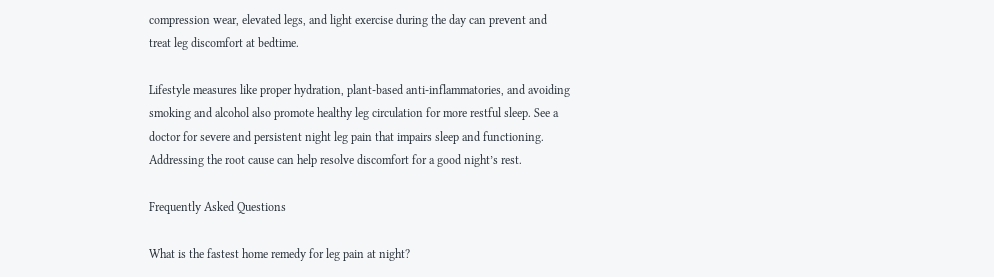compression wear, elevated legs, and light exercise during the day can prevent and treat leg discomfort at bedtime.

Lifestyle measures like proper hydration, plant-based anti-inflammatories, and avoiding smoking and alcohol also promote healthy leg circulation for more restful sleep. See a doctor for severe and persistent night leg pain that impairs sleep and functioning. Addressing the root cause can help resolve discomfort for a good night’s rest.

Frequently Asked Questions

What is the fastest home remedy for leg pain at night?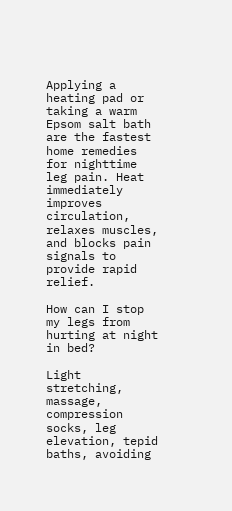Applying a heating pad or taking a warm Epsom salt bath are the fastest home remedies for nighttime leg pain. Heat immediately improves circulation, relaxes muscles, and blocks pain signals to provide rapid relief.

How can I stop my legs from hurting at night in bed?

Light stretching, massage, compression socks, leg elevation, tepid baths, avoiding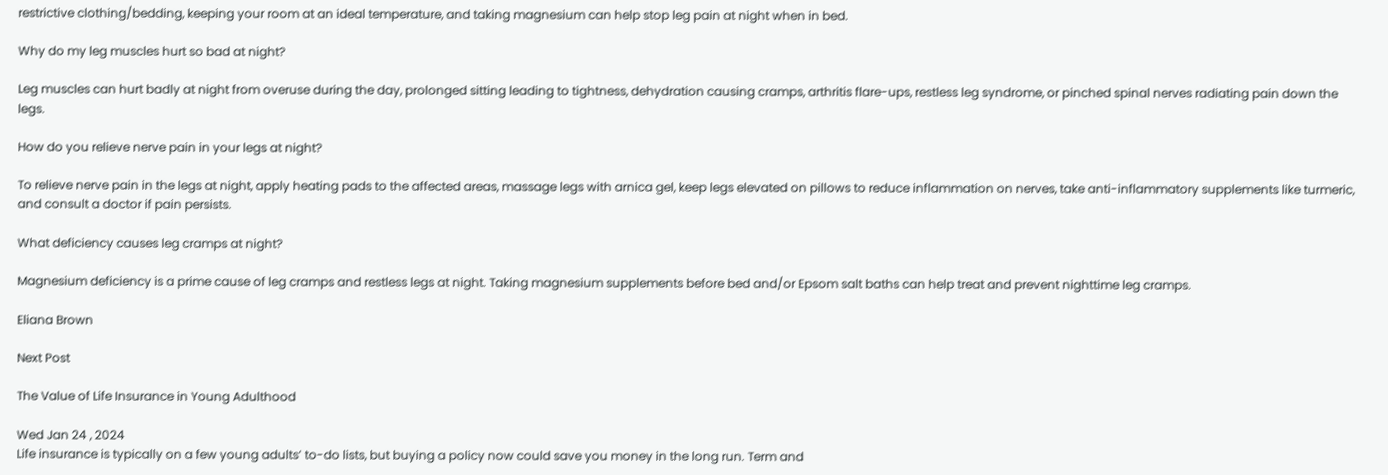restrictive clothing/bedding, keeping your room at an ideal temperature, and taking magnesium can help stop leg pain at night when in bed.

Why do my leg muscles hurt so bad at night?

Leg muscles can hurt badly at night from overuse during the day, prolonged sitting leading to tightness, dehydration causing cramps, arthritis flare-ups, restless leg syndrome, or pinched spinal nerves radiating pain down the legs.

How do you relieve nerve pain in your legs at night?

To relieve nerve pain in the legs at night, apply heating pads to the affected areas, massage legs with arnica gel, keep legs elevated on pillows to reduce inflammation on nerves, take anti-inflammatory supplements like turmeric, and consult a doctor if pain persists.

What deficiency causes leg cramps at night?

Magnesium deficiency is a prime cause of leg cramps and restless legs at night. Taking magnesium supplements before bed and/or Epsom salt baths can help treat and prevent nighttime leg cramps.

Eliana Brown

Next Post

The Value of Life Insurance in Young Adulthood

Wed Jan 24 , 2024
Life insurance is typically on a few young adults’ to-do lists, but buying a policy now could save you money in the long run. Term and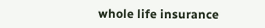whole life insurance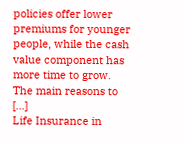policies offer lower premiums for younger people, while the cash value component has more time to grow. The main reasons to […]
Life Insurance in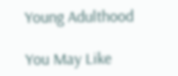Young Adulthood

You May Like